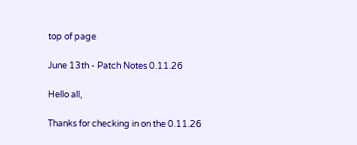top of page

June 13th - Patch Notes 0.11.26

Hello all,

Thanks for checking in on the 0.11.26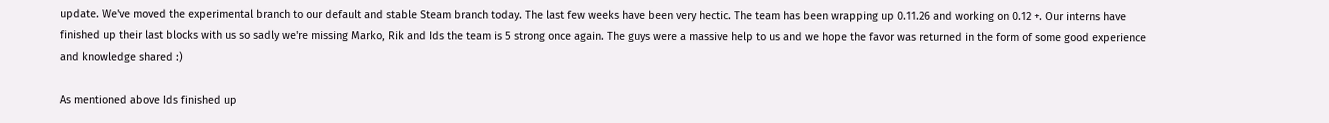update. We've moved the experimental branch to our default and stable Steam branch today. The last few weeks have been very hectic. The team has been wrapping up 0.11.26 and working on 0.12 +. Our interns have finished up their last blocks with us so sadly we're missing Marko, Rik and Ids the team is 5 strong once again. The guys were a massive help to us and we hope the favor was returned in the form of some good experience and knowledge shared :)

As mentioned above Ids finished up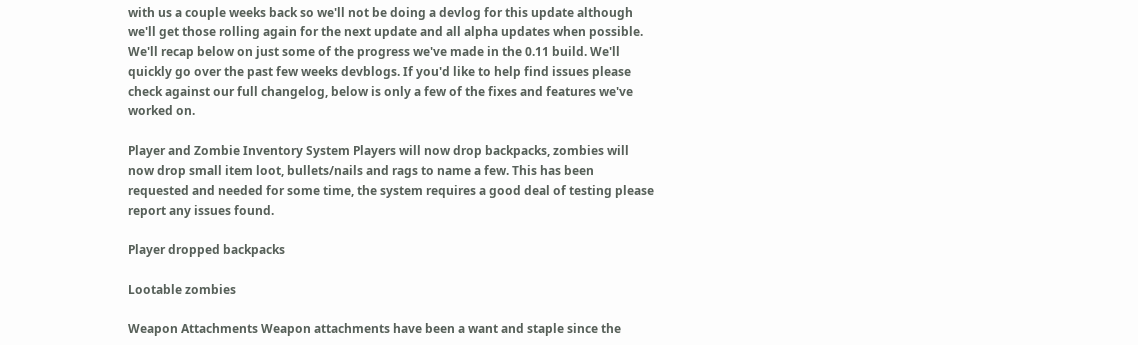with us a couple weeks back so we'll not be doing a devlog for this update although we'll get those rolling again for the next update and all alpha updates when possible. We'll recap below on just some of the progress we've made in the 0.11 build. We'll quickly go over the past few weeks devblogs. If you'd like to help find issues please check against our full changelog, below is only a few of the fixes and features we've worked on.

Player and Zombie Inventory System Players will now drop backpacks, zombies will now drop small item loot, bullets/nails and rags to name a few. This has been requested and needed for some time, the system requires a good deal of testing please report any issues found.

Player dropped backpacks

Lootable zombies

Weapon Attachments Weapon attachments have been a want and staple since the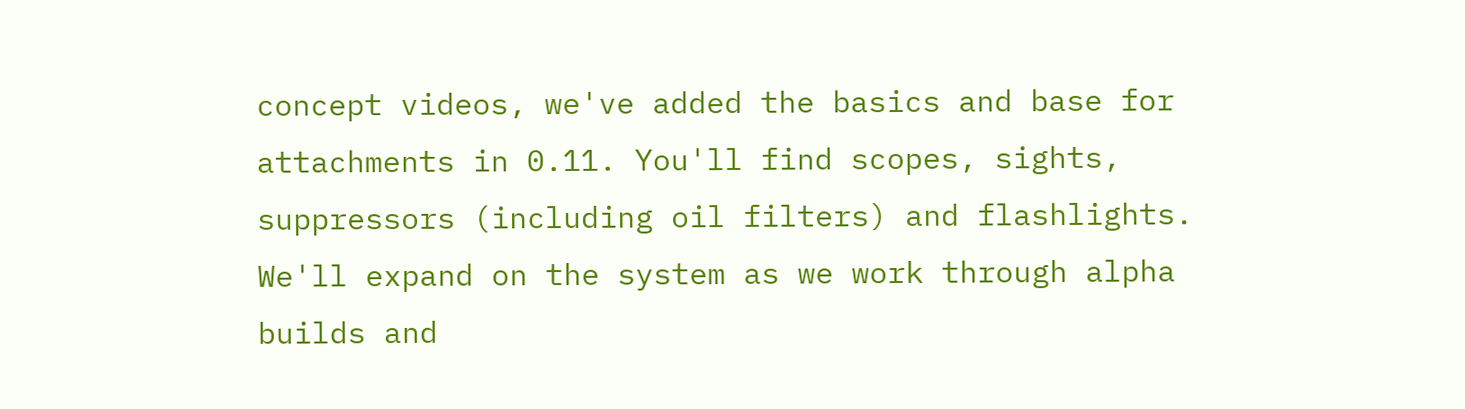concept videos, we've added the basics and base for attachments in 0.11. You'll find scopes, sights, suppressors (including oil filters) and flashlights. We'll expand on the system as we work through alpha builds and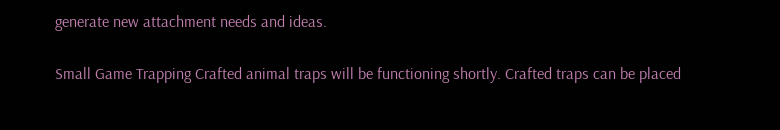generate new attachment needs and ideas.

Small Game Trapping Crafted animal traps will be functioning shortly. Crafted traps can be placed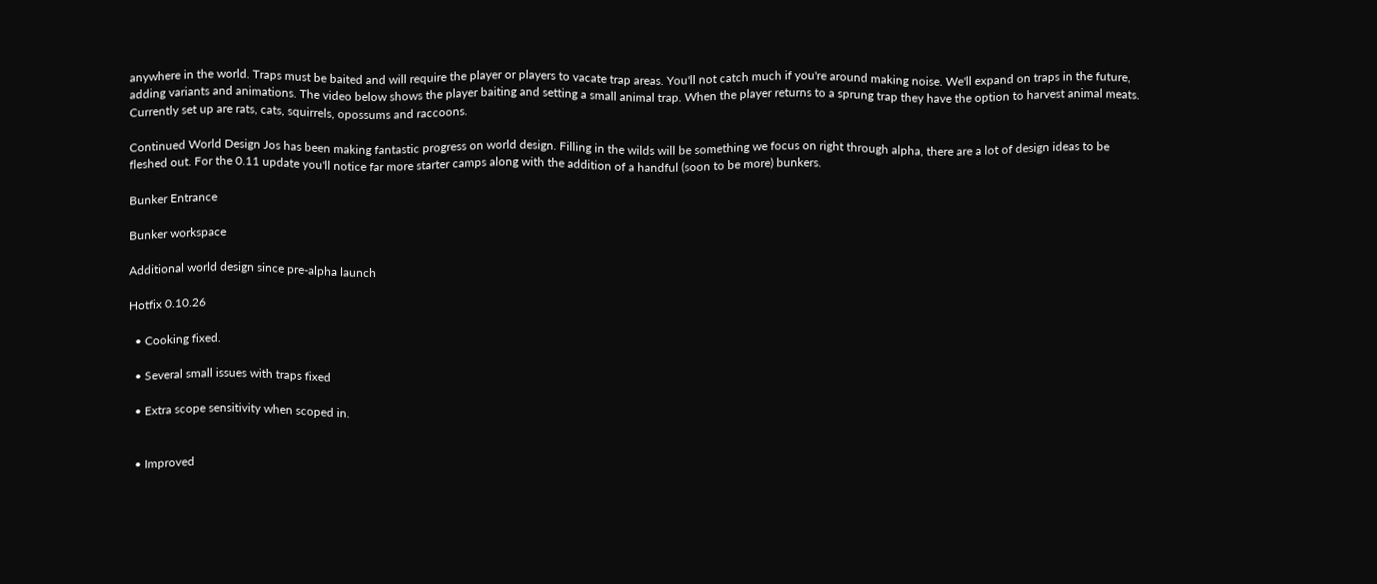anywhere in the world. Traps must be baited and will require the player or players to vacate trap areas. You'll not catch much if you're around making noise. We'll expand on traps in the future, adding variants and animations. The video below shows the player baiting and setting a small animal trap. When the player returns to a sprung trap they have the option to harvest animal meats. Currently set up are rats, cats, squirrels, opossums and raccoons.

Continued World Design Jos has been making fantastic progress on world design. Filling in the wilds will be something we focus on right through alpha, there are a lot of design ideas to be fleshed out. For the 0.11 update you'll notice far more starter camps along with the addition of a handful (soon to be more) bunkers.

Bunker Entrance

Bunker workspace

Additional world design since pre-alpha launch

Hotfix 0.10.26

  • Cooking fixed.

  • Several small issues with traps fixed

  • Extra scope sensitivity when scoped in.


  • Improved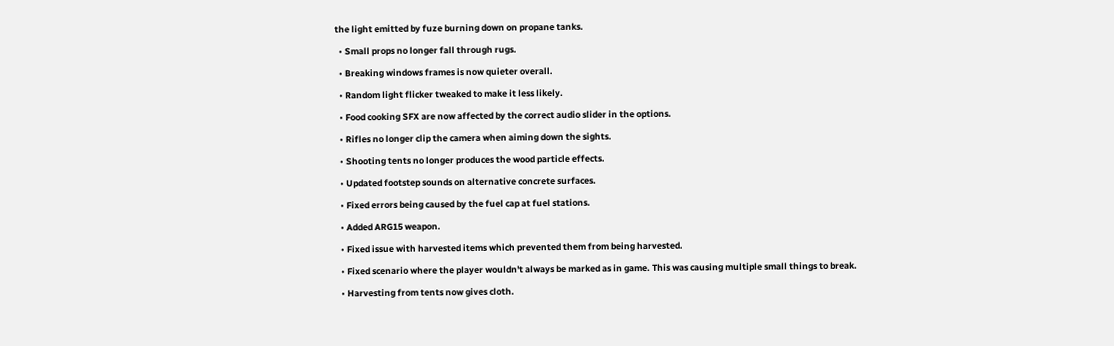the light emitted by fuze burning down on propane tanks.

  • Small props no longer fall through rugs.

  • Breaking windows frames is now quieter overall.

  • Random light flicker tweaked to make it less likely.

  • Food cooking SFX are now affected by the correct audio slider in the options.

  • Rifles no longer clip the camera when aiming down the sights.

  • Shooting tents no longer produces the wood particle effects.

  • Updated footstep sounds on alternative concrete surfaces.

  • Fixed errors being caused by the fuel cap at fuel stations.

  • Added ARG15 weapon.

  • Fixed issue with harvested items which prevented them from being harvested.

  • Fixed scenario where the player wouldn't always be marked as in game. This was causing multiple small things to break.

  • Harvesting from tents now gives cloth.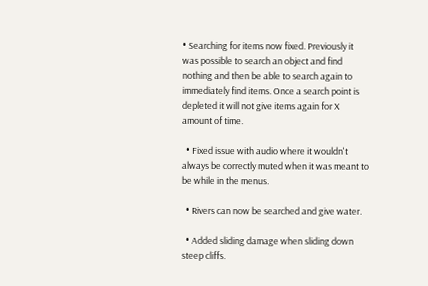• Searching for items now fixed. Previously it was possible to search an object and find nothing and then be able to search again to immediately find items. Once a search point is depleted it will not give items again for X amount of time.

  • Fixed issue with audio where it wouldn't always be correctly muted when it was meant to be while in the menus.

  • Rivers can now be searched and give water.

  • Added sliding damage when sliding down steep cliffs.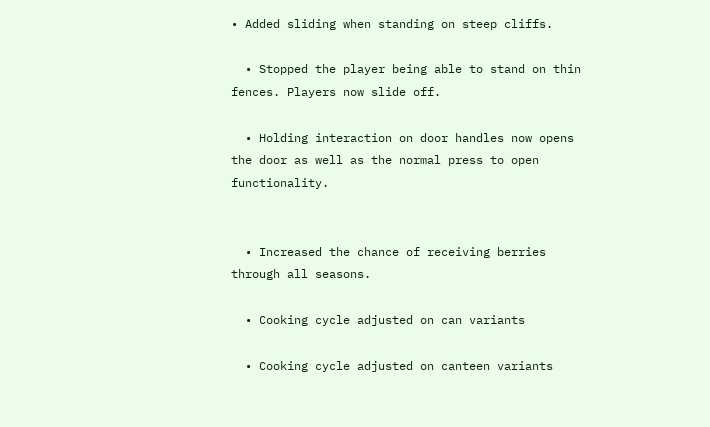• Added sliding when standing on steep cliffs.

  • Stopped the player being able to stand on thin fences. Players now slide off.

  • Holding interaction on door handles now opens the door as well as the normal press to open functionality.


  • Increased the chance of receiving berries through all seasons.

  • Cooking cycle adjusted on can variants

  • Cooking cycle adjusted on canteen variants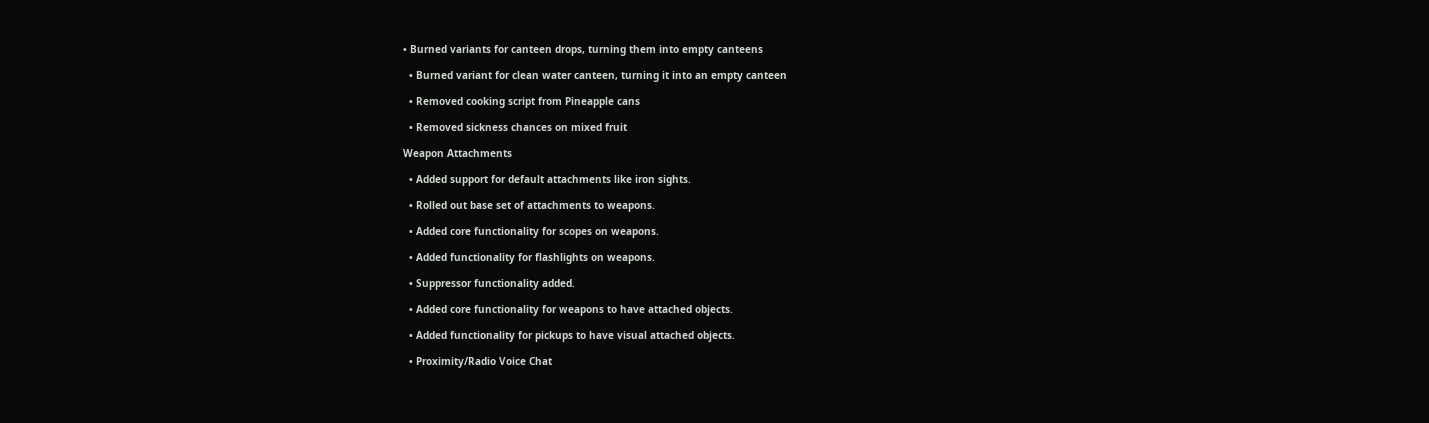• Burned variants for canteen drops, turning them into empty canteens

  • Burned variant for clean water canteen, turning it into an empty canteen

  • Removed cooking script from Pineapple cans

  • Removed sickness chances on mixed fruit

Weapon Attachments

  • Added support for default attachments like iron sights.

  • Rolled out base set of attachments to weapons.

  • Added core functionality for scopes on weapons.

  • Added functionality for flashlights on weapons.

  • Suppressor functionality added.

  • Added core functionality for weapons to have attached objects.

  • Added functionality for pickups to have visual attached objects.

  • Proximity/Radio Voice Chat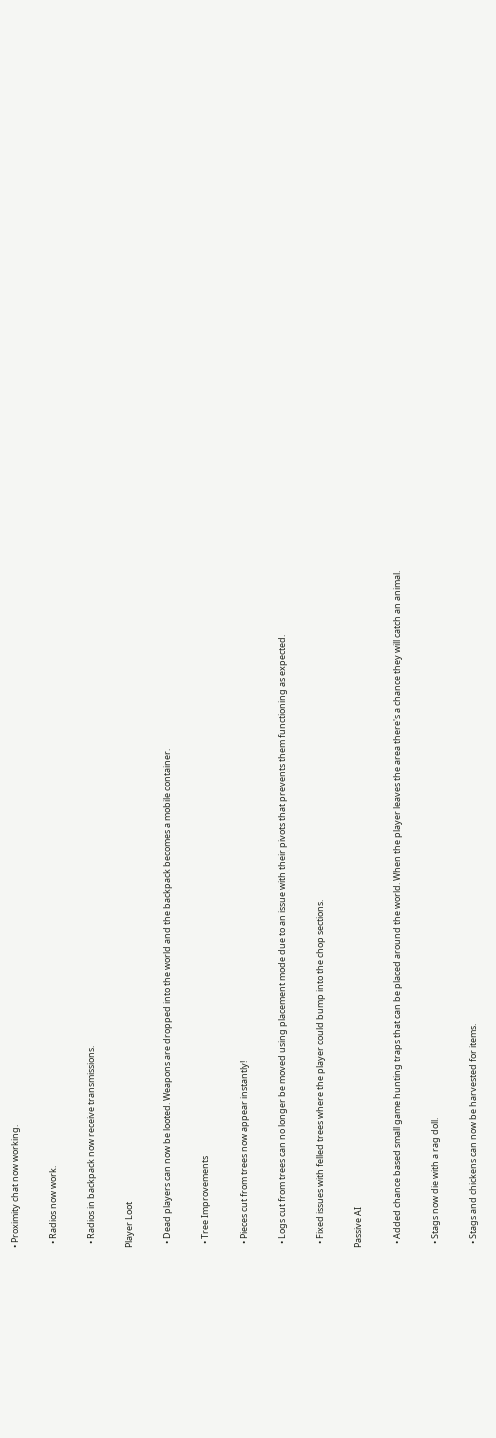• Proximity chat now working.

  • Radios now work.

  • Radios in backpack now receive transmissions.

Player Loot

  • Dead players can now be looted. Weapons are dropped into the world and the backpack becomes a mobile container.

  • Tree Improvements

  • Pieces cut from trees now appear instantly!

  • Logs cut from trees can no longer be moved using placement mode due to an issue with their pivots that prevents them functioning as expected.

  • Fixed issues with felled trees where the player could bump into the chop sections.

Passive AI

  • Added chance based small game hunting traps that can be placed around the world. When the player leaves the area there's a chance they will catch an animal.

  • Stags now die with a rag doll.

  • Stags and chickens can now be harvested for items.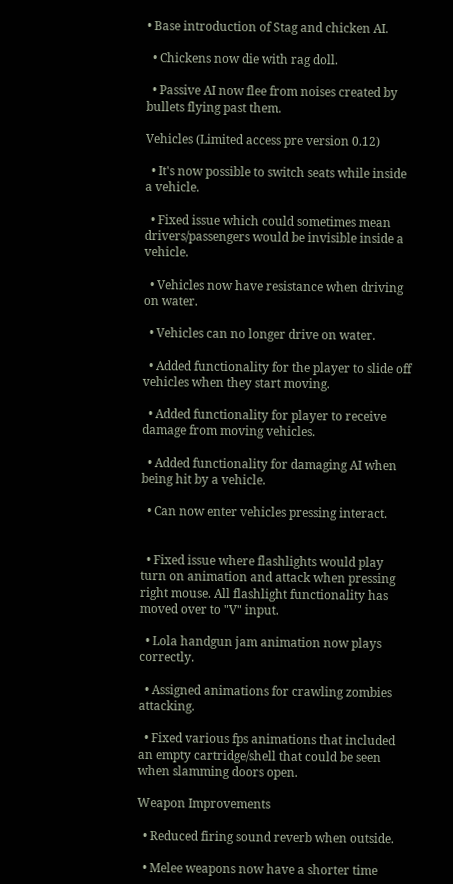• Base introduction of Stag and chicken AI.

  • Chickens now die with rag doll.

  • Passive AI now flee from noises created by bullets flying past them.

Vehicles (Limited access pre version 0.12)

  • It's now possible to switch seats while inside a vehicle.

  • Fixed issue which could sometimes mean drivers/passengers would be invisible inside a vehicle.

  • Vehicles now have resistance when driving on water.

  • Vehicles can no longer drive on water.

  • Added functionality for the player to slide off vehicles when they start moving.

  • Added functionality for player to receive damage from moving vehicles.

  • Added functionality for damaging AI when being hit by a vehicle.

  • Can now enter vehicles pressing interact.


  • Fixed issue where flashlights would play turn on animation and attack when pressing right mouse. All flashlight functionality has moved over to "V" input.

  • Lola handgun jam animation now plays correctly.

  • Assigned animations for crawling zombies attacking.

  • Fixed various fps animations that included an empty cartridge/shell that could be seen when slamming doors open.

Weapon Improvements

  • Reduced firing sound reverb when outside.

  • Melee weapons now have a shorter time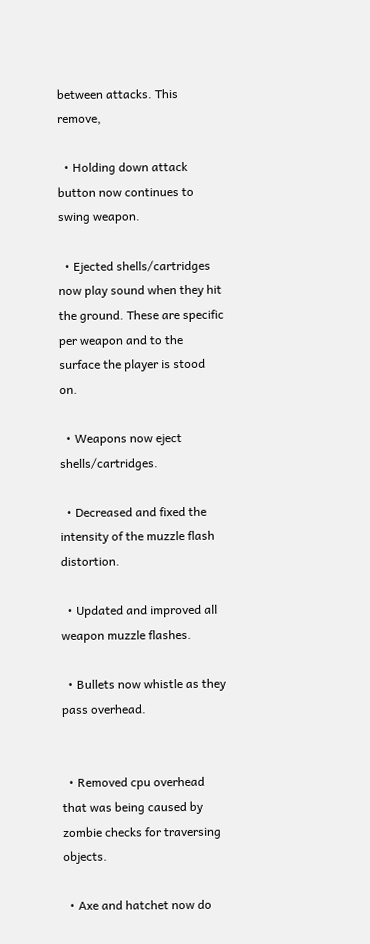between attacks. This remove,

  • Holding down attack button now continues to swing weapon.

  • Ejected shells/cartridges now play sound when they hit the ground. These are specific per weapon and to the surface the player is stood on.

  • Weapons now eject shells/cartridges.

  • Decreased and fixed the intensity of the muzzle flash distortion.

  • Updated and improved all weapon muzzle flashes.

  • Bullets now whistle as they pass overhead.


  • Removed cpu overhead that was being caused by zombie checks for traversing objects.

  • Axe and hatchet now do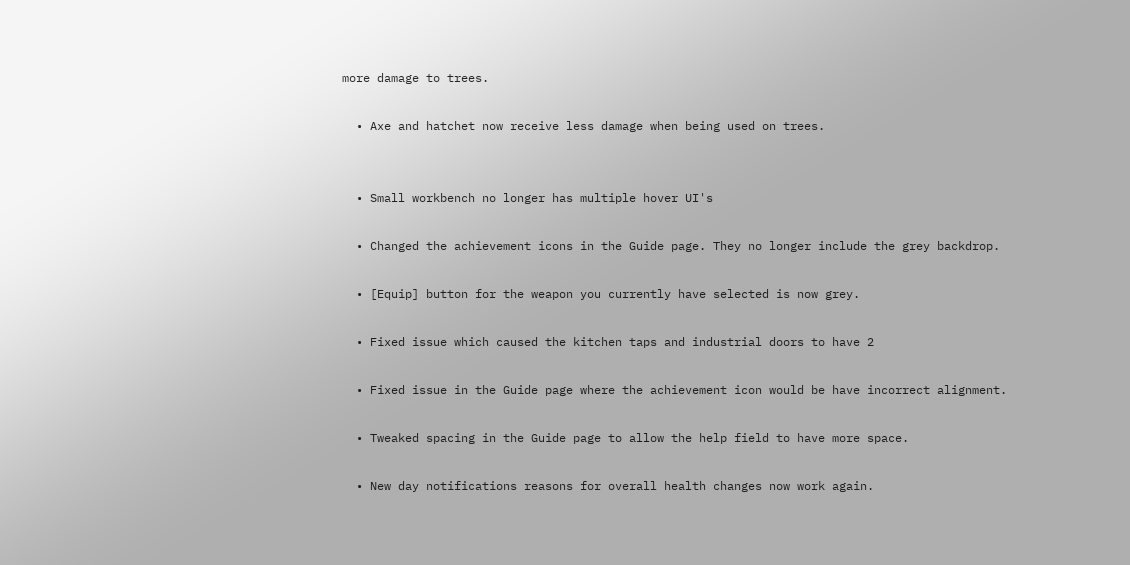more damage to trees.

  • Axe and hatchet now receive less damage when being used on trees.


  • Small workbench no longer has multiple hover UI's

  • Changed the achievement icons in the Guide page. They no longer include the grey backdrop.

  • [Equip] button for the weapon you currently have selected is now grey.

  • Fixed issue which caused the kitchen taps and industrial doors to have 2

  • Fixed issue in the Guide page where the achievement icon would be have incorrect alignment.

  • Tweaked spacing in the Guide page to allow the help field to have more space.

  • New day notifications reasons for overall health changes now work again.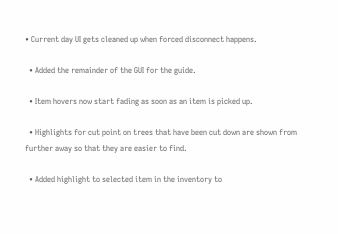• Current day UI gets cleaned up when forced disconnect happens.

  • Added the remainder of the GUI for the guide.

  • Item hovers now start fading as soon as an item is picked up.

  • Highlights for cut point on trees that have been cut down are shown from further away so that they are easier to find.

  • Added highlight to selected item in the inventory to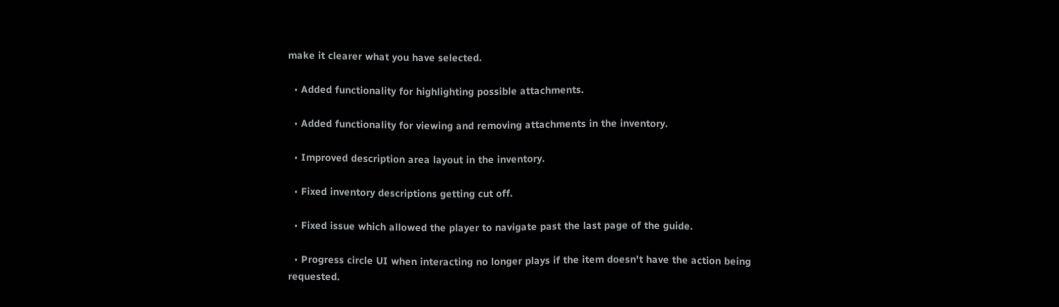make it clearer what you have selected.

  • Added functionality for highlighting possible attachments.

  • Added functionality for viewing and removing attachments in the inventory.

  • Improved description area layout in the inventory.

  • Fixed inventory descriptions getting cut off.

  • Fixed issue which allowed the player to navigate past the last page of the guide.

  • Progress circle UI when interacting no longer plays if the item doesn't have the action being requested.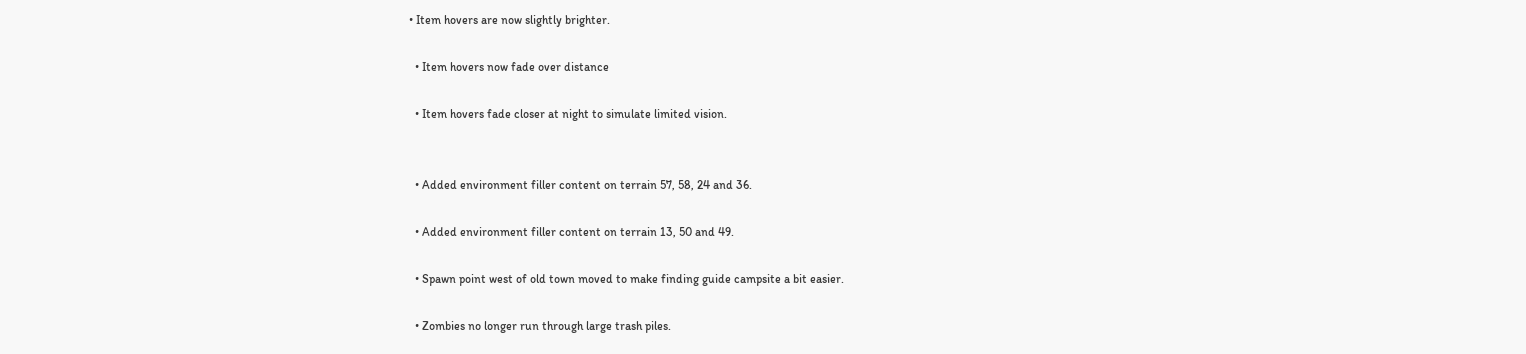• Item hovers are now slightly brighter.

  • Item hovers now fade over distance

  • Item hovers fade closer at night to simulate limited vision.


  • Added environment filler content on terrain 57, 58, 24 and 36.

  • Added environment filler content on terrain 13, 50 and 49.

  • Spawn point west of old town moved to make finding guide campsite a bit easier.

  • Zombies no longer run through large trash piles.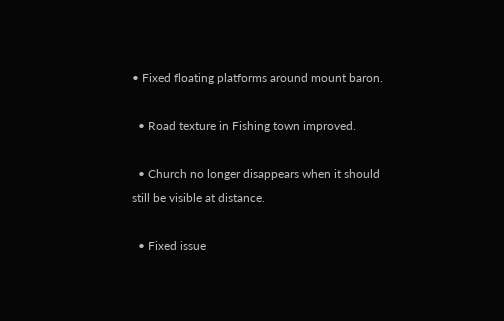• Fixed floating platforms around mount baron.

  • Road texture in Fishing town improved.

  • Church no longer disappears when it should still be visible at distance.

  • Fixed issue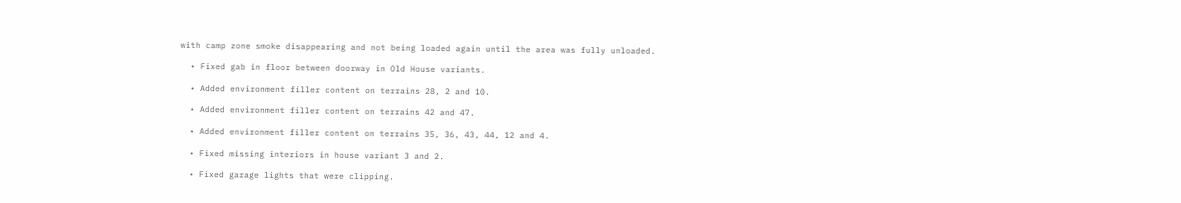with camp zone smoke disappearing and not being loaded again until the area was fully unloaded.

  • Fixed gab in floor between doorway in Old House variants.

  • Added environment filler content on terrains 28, 2 and 10.

  • Added environment filler content on terrains 42 and 47.

  • Added environment filler content on terrains 35, 36, 43, 44, 12 and 4.

  • Fixed missing interiors in house variant 3 and 2.

  • Fixed garage lights that were clipping.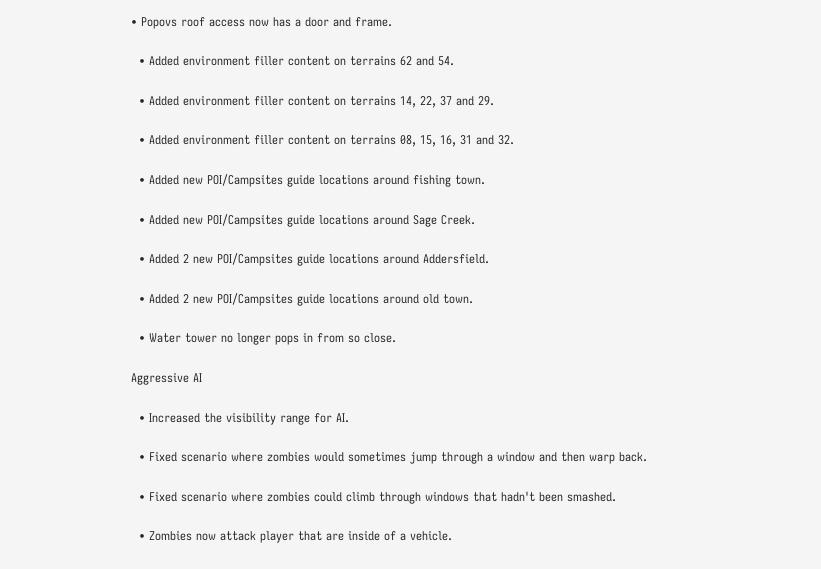• Popovs roof access now has a door and frame.

  • Added environment filler content on terrains 62 and 54.

  • Added environment filler content on terrains 14, 22, 37 and 29.

  • Added environment filler content on terrains 08, 15, 16, 31 and 32.

  • Added new POI/Campsites guide locations around fishing town.

  • Added new POI/Campsites guide locations around Sage Creek.

  • Added 2 new POI/Campsites guide locations around Addersfield.

  • Added 2 new POI/Campsites guide locations around old town.

  • Water tower no longer pops in from so close.

Aggressive AI

  • Increased the visibility range for AI.

  • Fixed scenario where zombies would sometimes jump through a window and then warp back.

  • Fixed scenario where zombies could climb through windows that hadn't been smashed.

  • Zombies now attack player that are inside of a vehicle.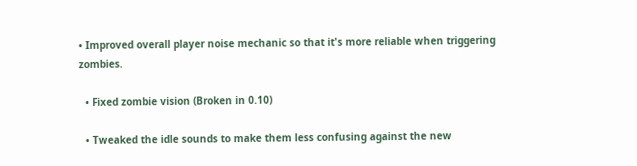• Improved overall player noise mechanic so that it's more reliable when triggering zombies.

  • Fixed zombie vision (Broken in 0.10)

  • Tweaked the idle sounds to make them less confusing against the new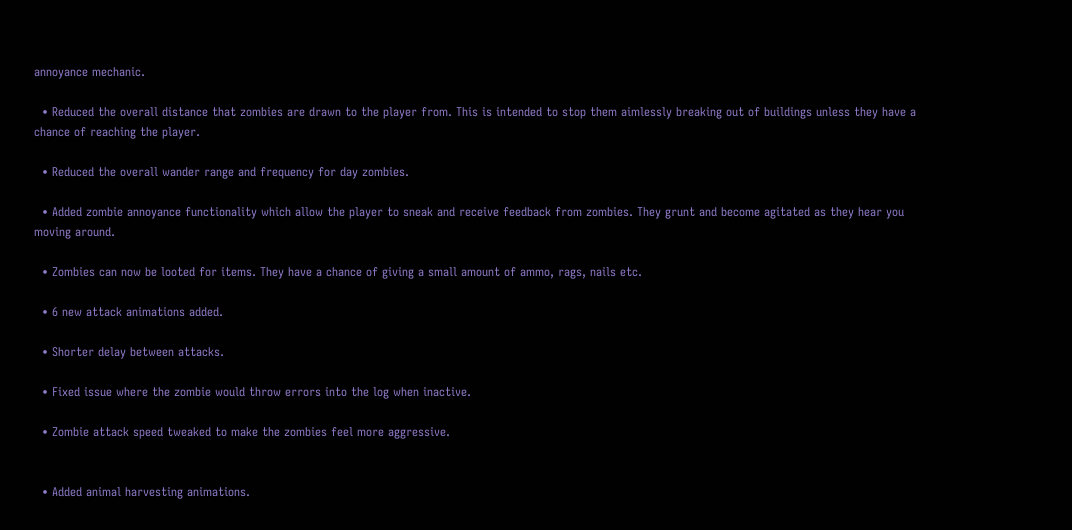annoyance mechanic.

  • Reduced the overall distance that zombies are drawn to the player from. This is intended to stop them aimlessly breaking out of buildings unless they have a chance of reaching the player.

  • Reduced the overall wander range and frequency for day zombies.

  • Added zombie annoyance functionality which allow the player to sneak and receive feedback from zombies. They grunt and become agitated as they hear you moving around.

  • Zombies can now be looted for items. They have a chance of giving a small amount of ammo, rags, nails etc.

  • 6 new attack animations added.

  • Shorter delay between attacks.

  • Fixed issue where the zombie would throw errors into the log when inactive.

  • Zombie attack speed tweaked to make the zombies feel more aggressive.


  • Added animal harvesting animations.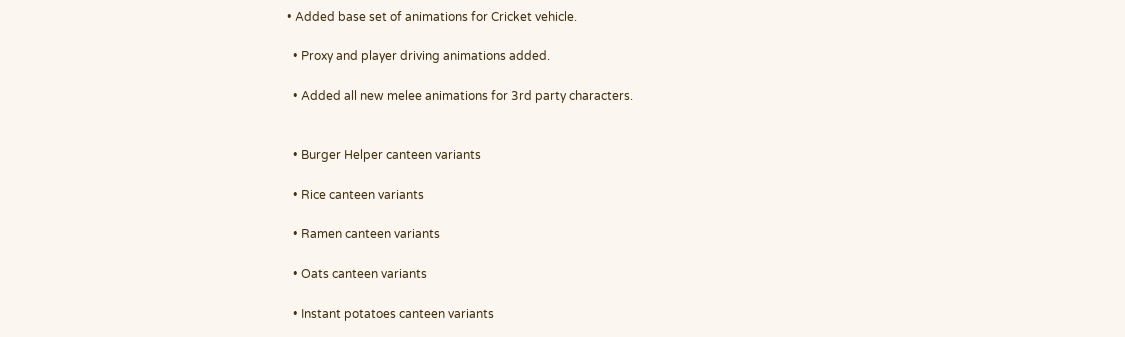• Added base set of animations for Cricket vehicle.

  • Proxy and player driving animations added.

  • Added all new melee animations for 3rd party characters.


  • Burger Helper canteen variants

  • Rice canteen variants

  • Ramen canteen variants

  • Oats canteen variants

  • Instant potatoes canteen variants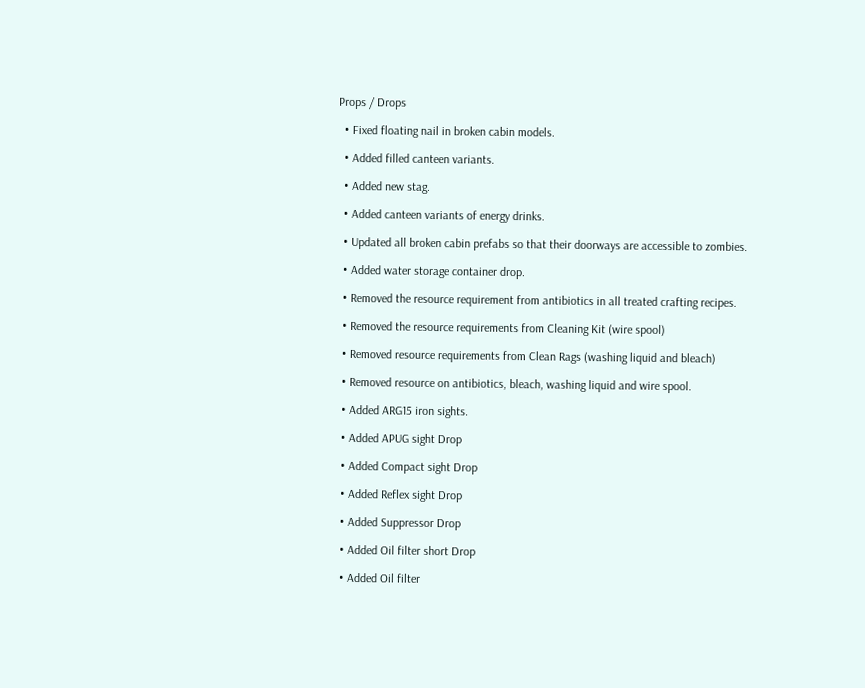Props / Drops

  • Fixed floating nail in broken cabin models.

  • Added filled canteen variants.

  • Added new stag.

  • Added canteen variants of energy drinks.

  • Updated all broken cabin prefabs so that their doorways are accessible to zombies.

  • Added water storage container drop.

  • Removed the resource requirement from antibiotics in all treated crafting recipes.

  • Removed the resource requirements from Cleaning Kit (wire spool)

  • Removed resource requirements from Clean Rags (washing liquid and bleach)

  • Removed resource on antibiotics, bleach, washing liquid and wire spool.

  • Added ARG15 iron sights.

  • Added APUG sight Drop

  • Added Compact sight Drop

  • Added Reflex sight Drop

  • Added Suppressor Drop

  • Added Oil filter short Drop

  • Added Oil filter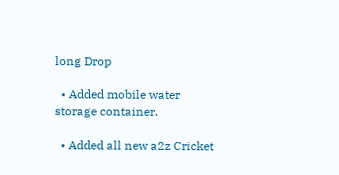long Drop

  • Added mobile water storage container.

  • Added all new a2z Cricket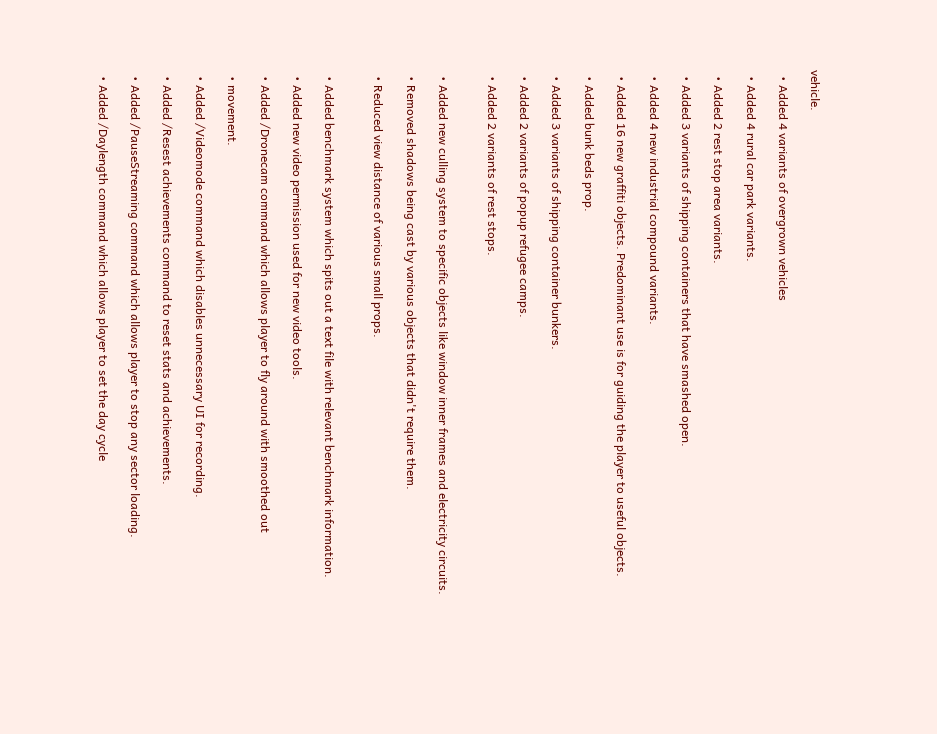vehicle.

  • Added 4 variants of overgrown vehicles

  • Added 4 rural car park variants.

  • Added 2 rest stop area variants.

  • Added 3 variants of shipping containers that have smashed open.

  • Added 4 new industrial compound variants.

  • Added 16 new graffiti objects. Predominant use is for guiding the player to useful objects.

  • Added bunk beds prop.

  • Added 3 variants of shipping container bunkers.

  • Added 2 variants of popup refugee camps.

  • Added 2 variants of rest stops.


  • Added new culling system to specific objects like window inner frames and electricity circuits.

  • Removed shadows being cast by various objects that didn't require them.

  • Reduced view distance of various small props.


  • Added benchmark system which spits out a text file with relevant benchmark information.

  • Added new video permission used for new video tools.

  • Added /Dronecam command which allows player to fly around with smoothed out

  • movement.

  • Added /Videomode command which disables unnecessary UI for recording.

  • Added /Resest achievements command to reset stats and achievements.

  • Added /PauseStreaming command which allows player to stop any sector loading.

  • Added /Daylength command which allows player to set the day cycle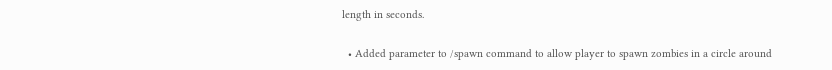length in seconds.

  • Added parameter to /spawn command to allow player to spawn zombies in a circle around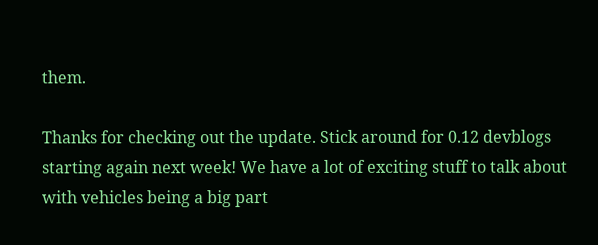them.

Thanks for checking out the update. Stick around for 0.12 devblogs starting again next week! We have a lot of exciting stuff to talk about with vehicles being a big part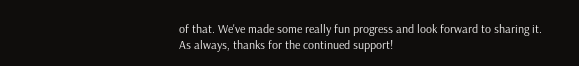of that. We've made some really fun progress and look forward to sharing it. As always, thanks for the continued support!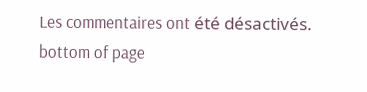Les commentaires ont été désactivés.
bottom of page